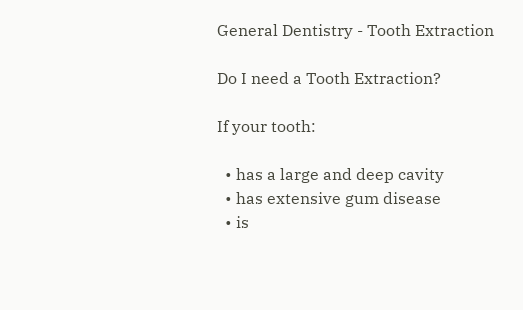General Dentistry - Tooth Extraction

Do I need a Tooth Extraction?

If your tooth:

  • has a large and deep cavity
  • has extensive gum disease
  • is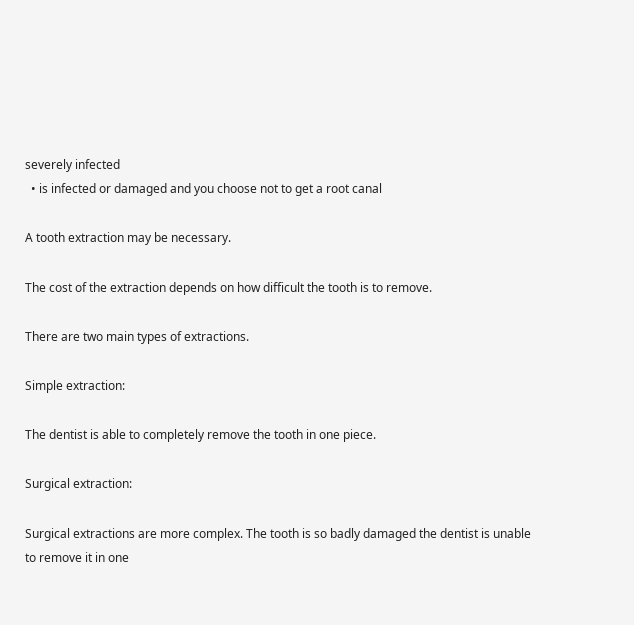severely infected
  • is infected or damaged and you choose not to get a root canal

A tooth extraction may be necessary.

The cost of the extraction depends on how difficult the tooth is to remove.

There are two main types of extractions.

Simple extraction:

The dentist is able to completely remove the tooth in one piece.

Surgical extraction:

Surgical extractions are more complex. The tooth is so badly damaged the dentist is unable to remove it in one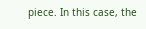piece. In this case, the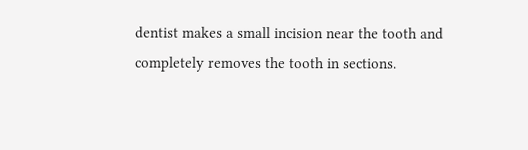dentist makes a small incision near the tooth and completely removes the tooth in sections.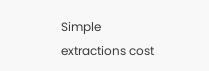Simple extractions cost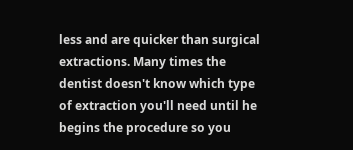less and are quicker than surgical extractions. Many times the dentist doesn't know which type of extraction you'll need until he begins the procedure so you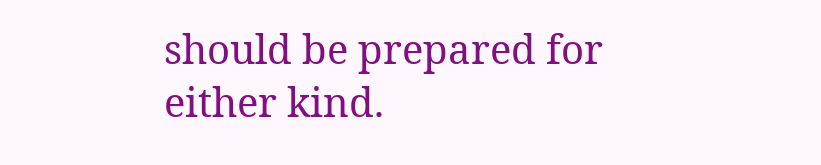should be prepared for either kind.